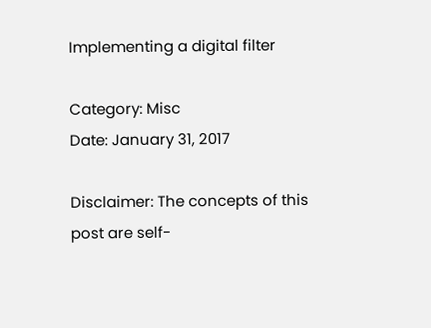Implementing a digital filter

Category: Misc
Date: January 31, 2017

Disclaimer: The concepts of this post are self-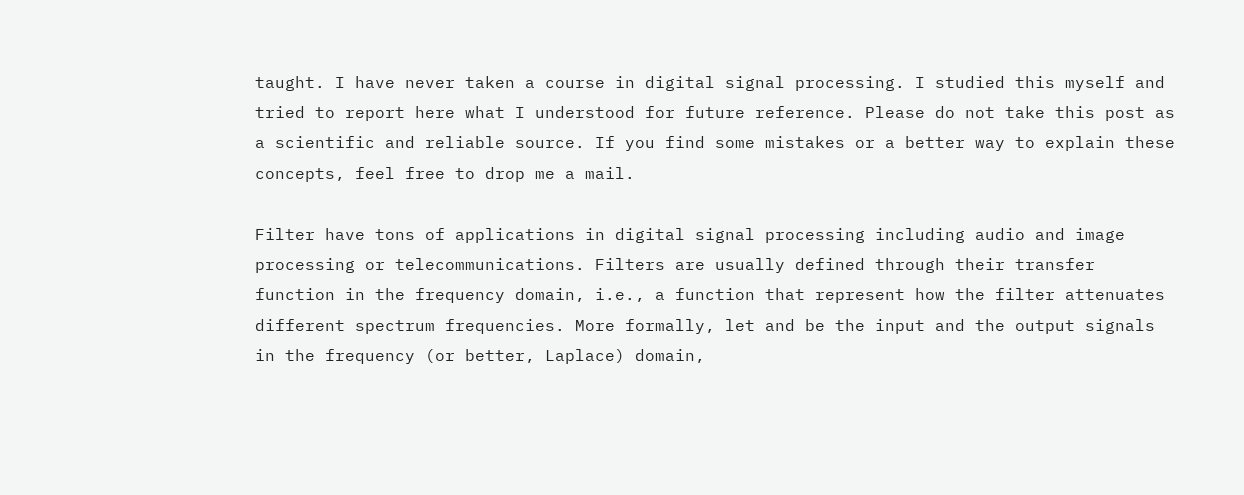taught. I have never taken a course in digital signal processing. I studied this myself and tried to report here what I understood for future reference. Please do not take this post as a scientific and reliable source. If you find some mistakes or a better way to explain these concepts, feel free to drop me a mail.

Filter have tons of applications in digital signal processing including audio and image processing or telecommunications. Filters are usually defined through their transfer function in the frequency domain, i.e., a function that represent how the filter attenuates different spectrum frequencies. More formally, let and be the input and the output signals in the frequency (or better, Laplace) domain,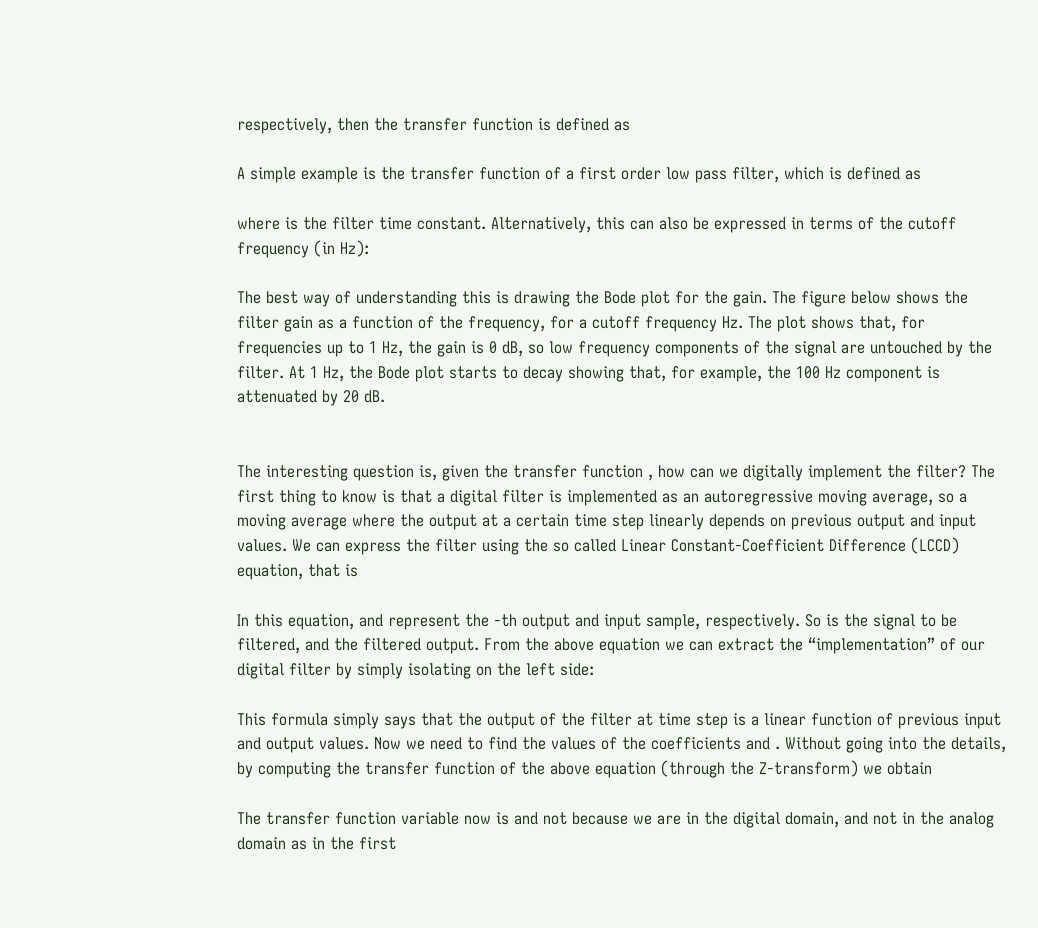respectively, then the transfer function is defined as

A simple example is the transfer function of a first order low pass filter, which is defined as

where is the filter time constant. Alternatively, this can also be expressed in terms of the cutoff frequency (in Hz):

The best way of understanding this is drawing the Bode plot for the gain. The figure below shows the filter gain as a function of the frequency, for a cutoff frequency Hz. The plot shows that, for frequencies up to 1 Hz, the gain is 0 dB, so low frequency components of the signal are untouched by the filter. At 1 Hz, the Bode plot starts to decay showing that, for example, the 100 Hz component is attenuated by 20 dB.


The interesting question is, given the transfer function , how can we digitally implement the filter? The first thing to know is that a digital filter is implemented as an autoregressive moving average, so a moving average where the output at a certain time step linearly depends on previous output and input values. We can express the filter using the so called Linear Constant-Coefficient Difference (LCCD) equation, that is

In this equation, and represent the -th output and input sample, respectively. So is the signal to be filtered, and the filtered output. From the above equation we can extract the “implementation” of our digital filter by simply isolating on the left side:

This formula simply says that the output of the filter at time step is a linear function of previous input and output values. Now we need to find the values of the coefficients and . Without going into the details, by computing the transfer function of the above equation (through the Z-transform) we obtain

The transfer function variable now is and not because we are in the digital domain, and not in the analog domain as in the first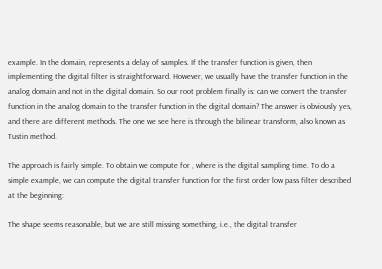example. In the domain, represents a delay of samples. If the transfer function is given, then implementing the digital filter is straightforward. However, we usually have the transfer function in the analog domain and not in the digital domain. So our root problem finally is: can we convert the transfer function in the analog domain to the transfer function in the digital domain? The answer is obviously yes, and there are different methods. The one we see here is through the bilinear transform, also known as Tustin method.

The approach is fairly simple. To obtain we compute for , where is the digital sampling time. To do a simple example, we can compute the digital transfer function for the first order low pass filter described at the beginning:

The shape seems reasonable, but we are still missing something, i.e., the digital transfer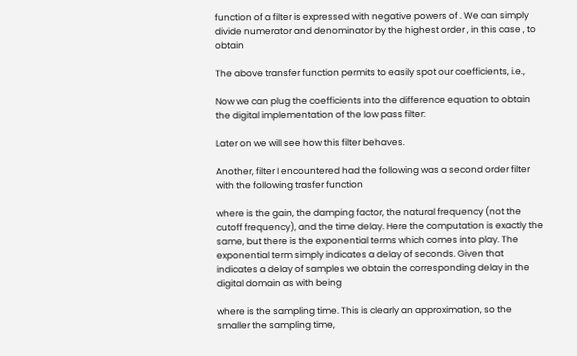function of a filter is expressed with negative powers of . We can simply divide numerator and denominator by the highest order , in this case , to obtain

The above transfer function permits to easily spot our coefficients, i.e.,

Now we can plug the coefficients into the difference equation to obtain the digital implementation of the low pass filter:

Later on we will see how this filter behaves.

Another, filter I encountered had the following was a second order filter with the following trasfer function

where is the gain, the damping factor, the natural frequency (not the cutoff frequency), and the time delay. Here the computation is exactly the same, but there is the exponential terms which comes into play. The exponential term simply indicates a delay of seconds. Given that indicates a delay of samples we obtain the corresponding delay in the digital domain as with being

where is the sampling time. This is clearly an approximation, so the smaller the sampling time,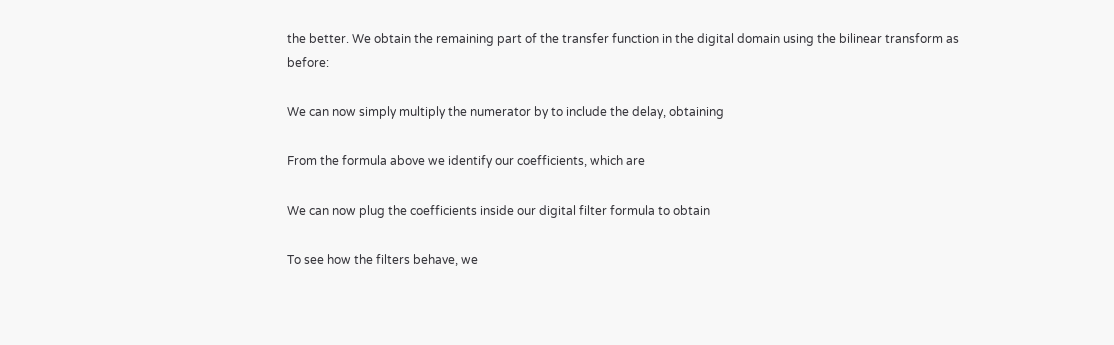the better. We obtain the remaining part of the transfer function in the digital domain using the bilinear transform as before:

We can now simply multiply the numerator by to include the delay, obtaining

From the formula above we identify our coefficients, which are

We can now plug the coefficients inside our digital filter formula to obtain

To see how the filters behave, we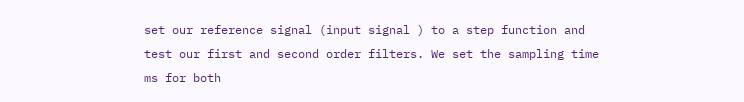set our reference signal (input signal ) to a step function and test our first and second order filters. We set the sampling time ms for both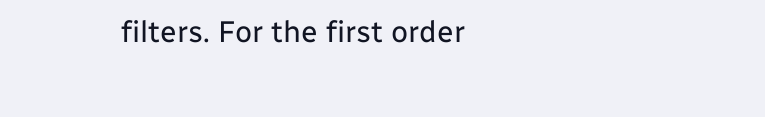filters. For the first order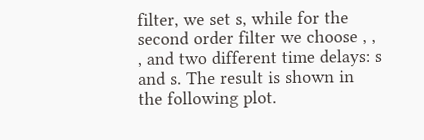filter, we set s, while for the second order filter we choose , , , and two different time delays: s and s. The result is shown in the following plot.